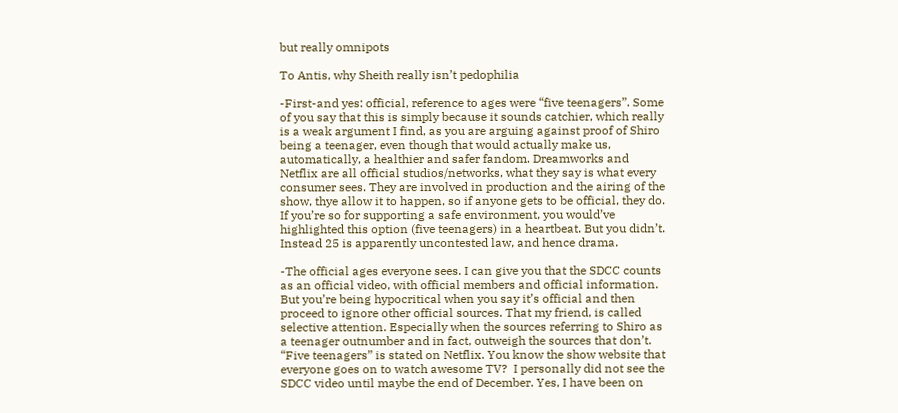but really omnipots

To Antis, why Sheith really isn’t pedophilia

-First-and yes: official, reference to ages were “five teenagers”. Some of you say that this is simply because it sounds catchier, which really is a weak argument I find, as you are arguing against proof of Shiro being a teenager, even though that would actually make us, automatically, a healthier and safer fandom. Dreamworks and Netflix are all official studios/networks, what they say is what every consumer sees. They are involved in production and the airing of the show, thye allow it to happen, so if anyone gets to be official, they do. If you’re so for supporting a safe environment, you would’ve highlighted this option (five teenagers) in a heartbeat. But you didn’t.  Instead 25 is apparently uncontested law, and hence drama.

-The official ages everyone sees. I can give you that the SDCC counts as an official video, with official members and official information. But you’re being hypocritical when you say it’s official and then proceed to ignore other official sources. That my friend, is called selective attention. Especially when the sources referring to Shiro as a teenager outnumber and in fact, outweigh the sources that don’t. “Five teenagers” is stated on Netflix. You know the show website that everyone goes on to watch awesome TV?  I personally did not see the SDCC video until maybe the end of December. Yes, I have been on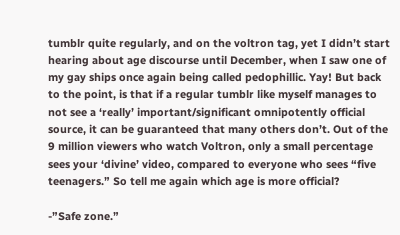tumblr quite regularly, and on the voltron tag, yet I didn’t start hearing about age discourse until December, when I saw one of my gay ships once again being called pedophillic. Yay! But back to the point, is that if a regular tumblr like myself manages to not see a ‘really’ important/significant omnipotently official source, it can be guaranteed that many others don’t. Out of the 9 million viewers who watch Voltron, only a small percentage sees your ‘divine’ video, compared to everyone who sees “five teenagers.” So tell me again which age is more official?

-”Safe zone.”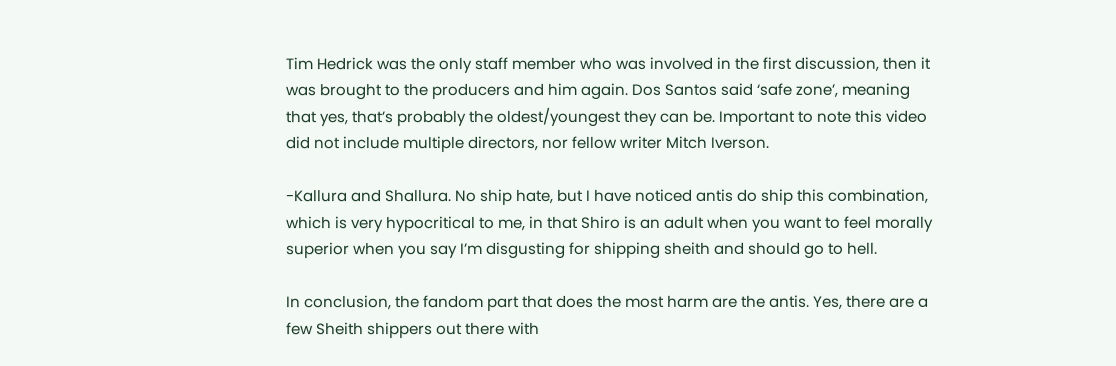Tim Hedrick was the only staff member who was involved in the first discussion, then it was brought to the producers and him again. Dos Santos said ‘safe zone’, meaning that yes, that’s probably the oldest/youngest they can be. Important to note this video did not include multiple directors, nor fellow writer Mitch Iverson.

-Kallura and Shallura. No ship hate, but I have noticed antis do ship this combination, which is very hypocritical to me, in that Shiro is an adult when you want to feel morally superior when you say I’m disgusting for shipping sheith and should go to hell.

In conclusion, the fandom part that does the most harm are the antis. Yes, there are a few Sheith shippers out there with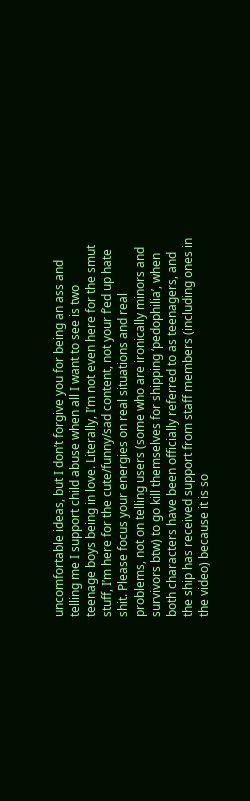uncomfortable ideas, but I don’t forgive you for being an ass and telling me I support child abuse when all I want to see is two teenage boys being in love. Literally, I’m not even here for the smut stuff, I’m here for the cute/funny/sad content, not your f’ed up hate shit. Please focus your energies on real situations and real problems, not on telling users (some who are ironically minors and survivors btw) to go kill themselves for shipping ‘pedophilia’, when both characters have been officially referred to as teenagers, and the ship has received support from staff members (including ones in the video) because it is so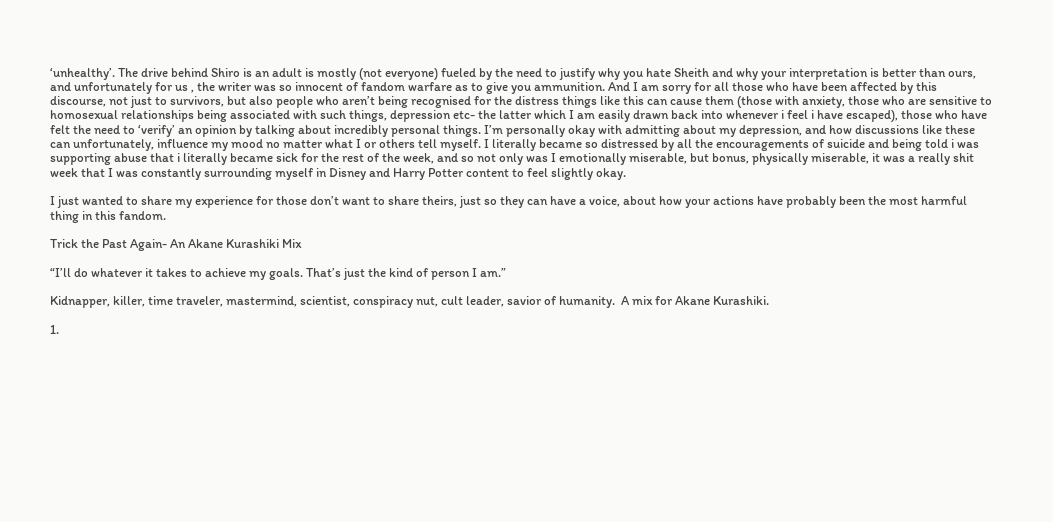‘unhealthy’. The drive behind Shiro is an adult is mostly (not everyone) fueled by the need to justify why you hate Sheith and why your interpretation is better than ours, and unfortunately for us , the writer was so innocent of fandom warfare as to give you ammunition. And I am sorry for all those who have been affected by this discourse, not just to survivors, but also people who aren’t being recognised for the distress things like this can cause them (those with anxiety, those who are sensitive to homosexual relationships being associated with such things, depression etc- the latter which I am easily drawn back into whenever i feel i have escaped), those who have felt the need to ‘verify’ an opinion by talking about incredibly personal things. I’m personally okay with admitting about my depression, and how discussions like these can unfortunately, influence my mood no matter what I or others tell myself. I literally became so distressed by all the encouragements of suicide and being told i was supporting abuse that i literally became sick for the rest of the week, and so not only was I emotionally miserable, but bonus, physically miserable, it was a really shit week that I was constantly surrounding myself in Disney and Harry Potter content to feel slightly okay.

I just wanted to share my experience for those don’t want to share theirs, just so they can have a voice, about how your actions have probably been the most harmful thing in this fandom.

Trick the Past Again- An Akane Kurashiki Mix

“I’ll do whatever it takes to achieve my goals. That’s just the kind of person I am.”

Kidnapper, killer, time traveler, mastermind, scientist, conspiracy nut, cult leader, savior of humanity.  A mix for Akane Kurashiki.

1.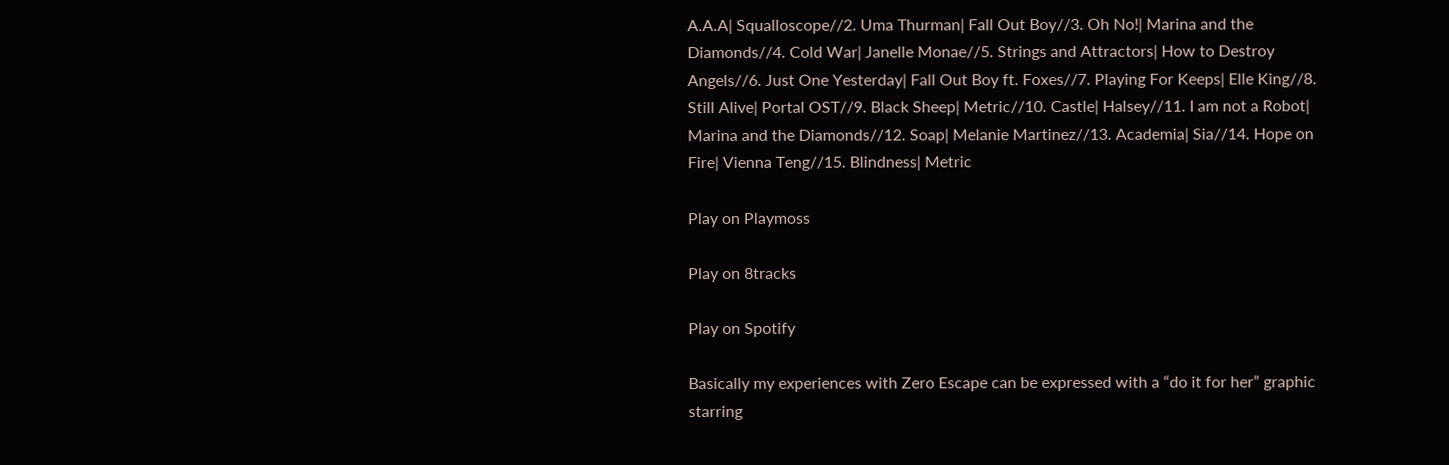A.A.A| Squalloscope//2. Uma Thurman| Fall Out Boy//3. Oh No!| Marina and the Diamonds//4. Cold War| Janelle Monae//5. Strings and Attractors| How to Destroy Angels//6. Just One Yesterday| Fall Out Boy ft. Foxes//7. Playing For Keeps| Elle King//8. Still Alive| Portal OST//9. Black Sheep| Metric//10. Castle| Halsey//11. I am not a Robot| Marina and the Diamonds//12. Soap| Melanie Martinez//13. Academia| Sia//14. Hope on Fire| Vienna Teng//15. Blindness| Metric

Play on Playmoss

Play on 8tracks

Play on Spotify

Basically my experiences with Zero Escape can be expressed with a “do it for her” graphic starring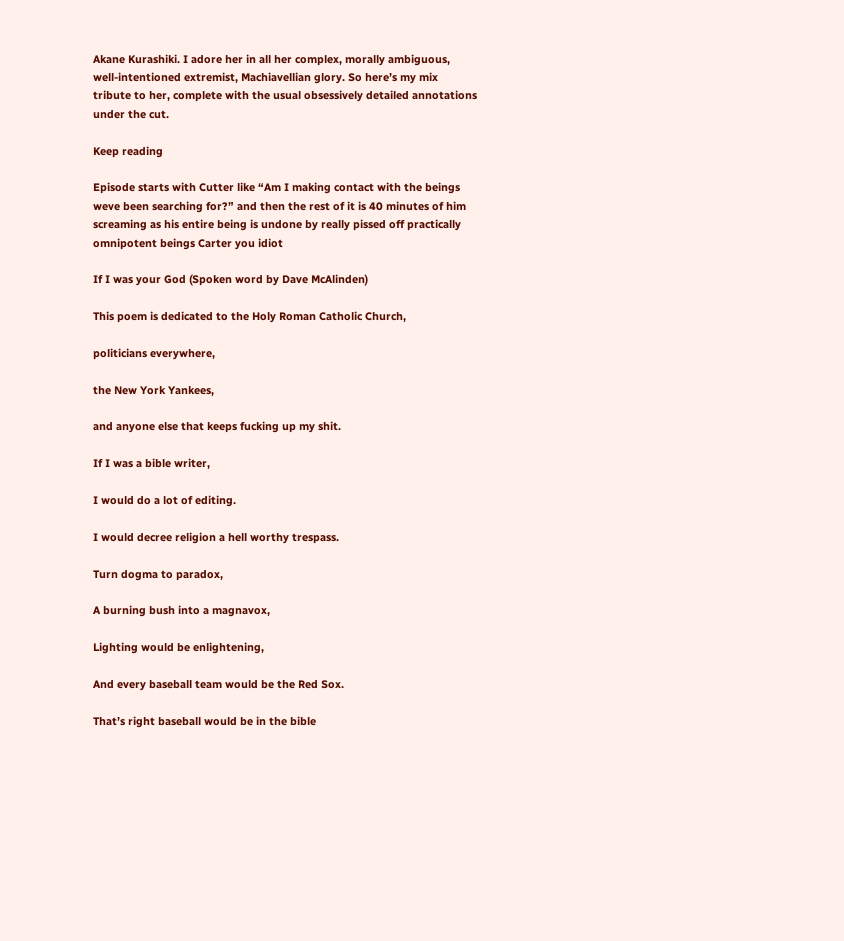Akane Kurashiki. I adore her in all her complex, morally ambiguous, well-intentioned extremist, Machiavellian glory. So here’s my mix tribute to her, complete with the usual obsessively detailed annotations under the cut.

Keep reading

Episode starts with Cutter like “Am I making contact with the beings weve been searching for?” and then the rest of it is 40 minutes of him screaming as his entire being is undone by really pissed off practically omnipotent beings Carter you idiot

If I was your God (Spoken word by Dave McAlinden)

This poem is dedicated to the Holy Roman Catholic Church,

politicians everywhere,

the New York Yankees,

and anyone else that keeps fucking up my shit.

If I was a bible writer,

I would do a lot of editing.

I would decree religion a hell worthy trespass.

Turn dogma to paradox,

A burning bush into a magnavox,

Lighting would be enlightening,

And every baseball team would be the Red Sox.

That’s right baseball would be in the bible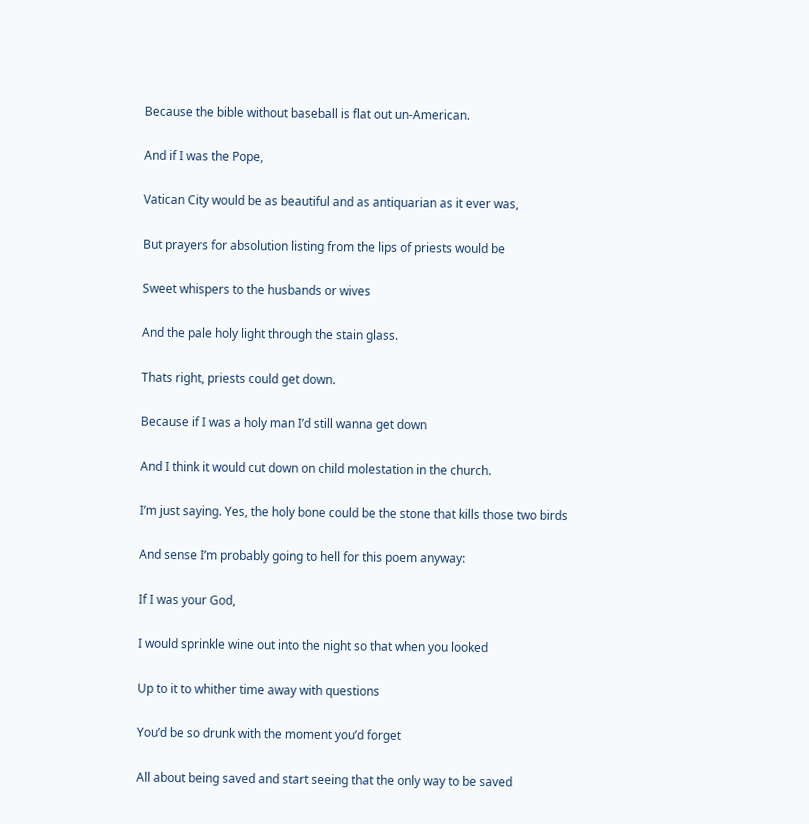Because the bible without baseball is flat out un-American.

And if I was the Pope,

Vatican City would be as beautiful and as antiquarian as it ever was,

But prayers for absolution listing from the lips of priests would be

Sweet whispers to the husbands or wives

And the pale holy light through the stain glass.

Thats right, priests could get down.

Because if I was a holy man I’d still wanna get down

And I think it would cut down on child molestation in the church.

I’m just saying. Yes, the holy bone could be the stone that kills those two birds

And sense I’m probably going to hell for this poem anyway:

If I was your God,

I would sprinkle wine out into the night so that when you looked

Up to it to whither time away with questions

You’d be so drunk with the moment you’d forget

All about being saved and start seeing that the only way to be saved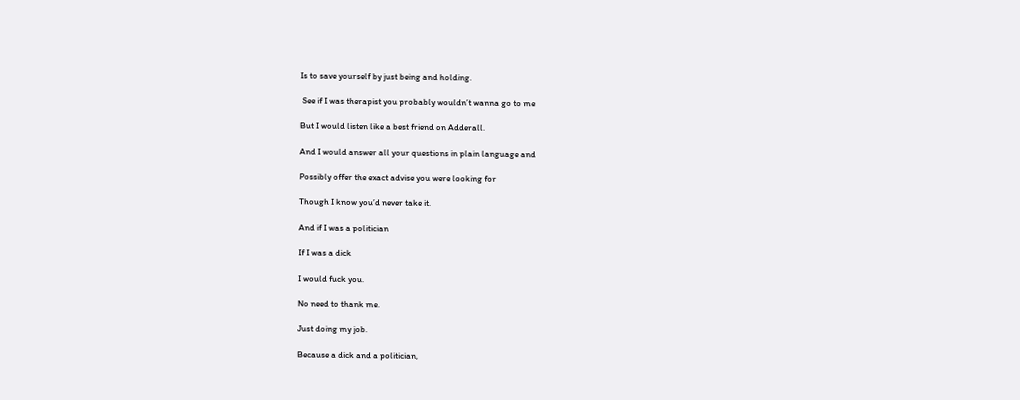Is to save yourself by just being and holding.

 See if I was therapist you probably wouldn’t wanna go to me

But I would listen like a best friend on Adderall.

And I would answer all your questions in plain language and

Possibly offer the exact advise you were looking for

Though I know you’d never take it.

And if I was a politician

If I was a dick

I would fuck you.

No need to thank me.

Just doing my job.

Because a dick and a politician,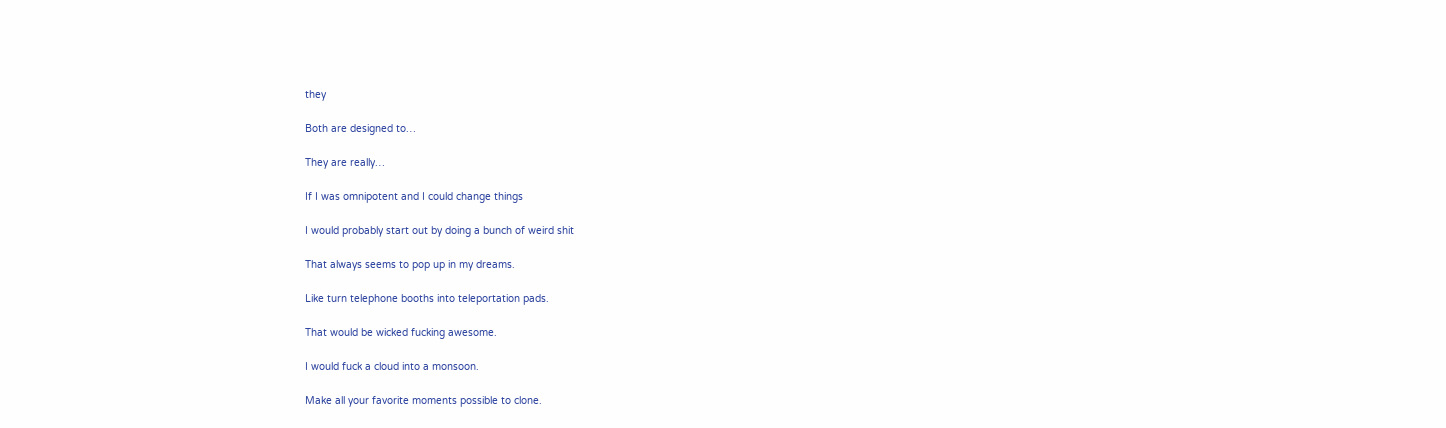they

Both are designed to…

They are really…

If I was omnipotent and I could change things

I would probably start out by doing a bunch of weird shit

That always seems to pop up in my dreams.

Like turn telephone booths into teleportation pads.

That would be wicked fucking awesome.

I would fuck a cloud into a monsoon.

Make all your favorite moments possible to clone.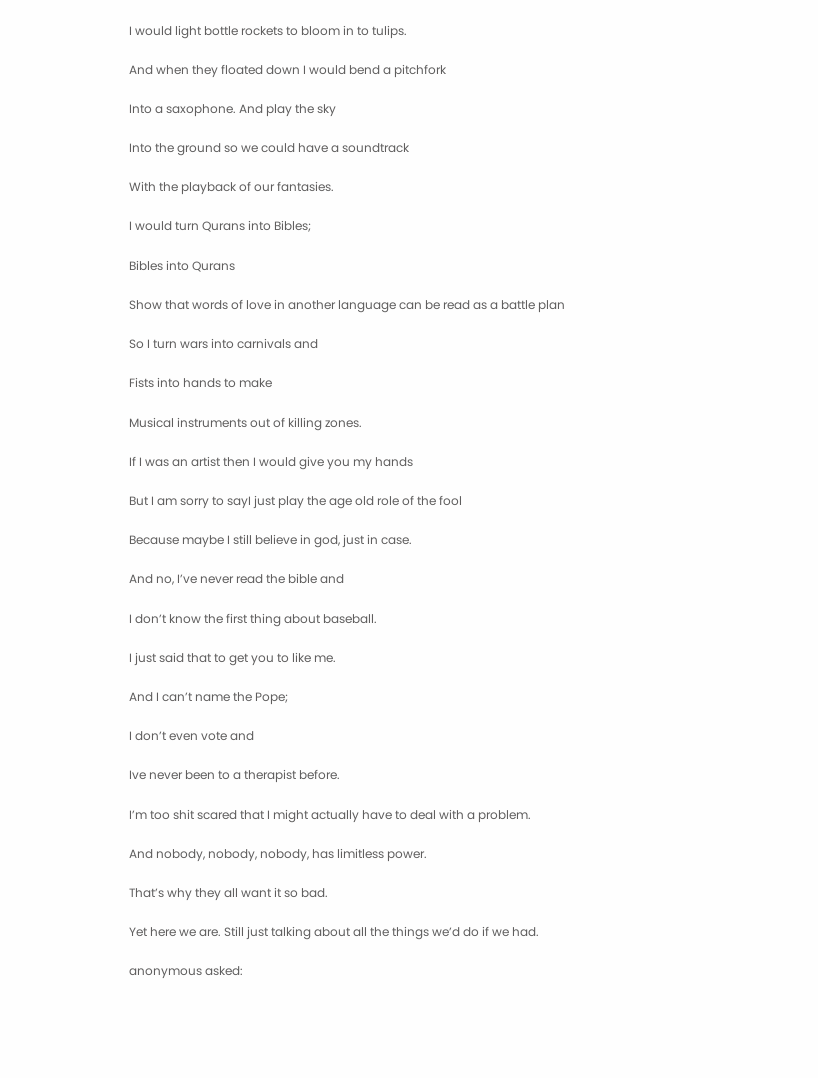I would light bottle rockets to bloom in to tulips.

And when they floated down I would bend a pitchfork

Into a saxophone. And play the sky

Into the ground so we could have a soundtrack

With the playback of our fantasies.

I would turn Qurans into Bibles;

Bibles into Qurans

Show that words of love in another language can be read as a battle plan

So I turn wars into carnivals and

Fists into hands to make

Musical instruments out of killing zones.

If I was an artist then I would give you my hands

But I am sorry to sayI just play the age old role of the fool

Because maybe I still believe in god, just in case.

And no, I’ve never read the bible and

I don’t know the first thing about baseball.

I just said that to get you to like me.

And I can’t name the Pope;

I don’t even vote and

Ive never been to a therapist before.

I’m too shit scared that I might actually have to deal with a problem.

And nobody, nobody, nobody, has limitless power.

That’s why they all want it so bad.

Yet here we are. Still just talking about all the things we’d do if we had.

anonymous asked: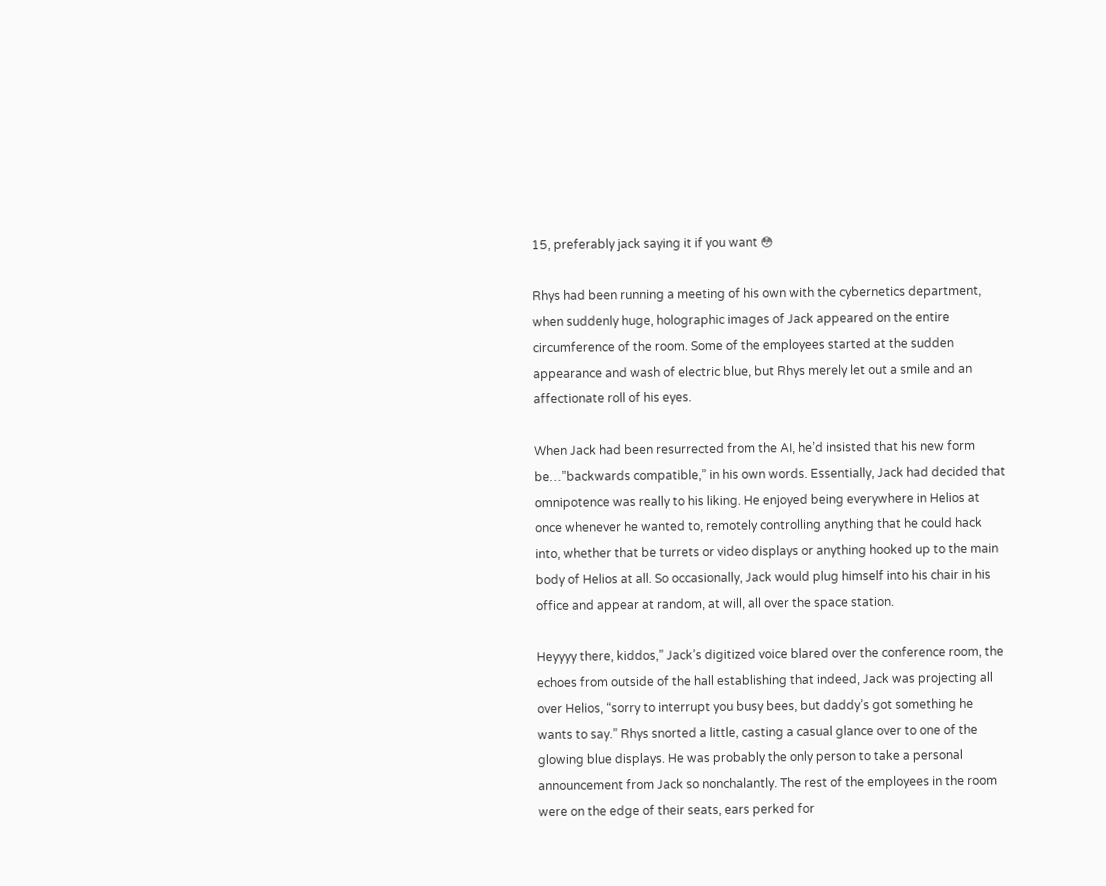15, preferably jack saying it if you want 😳

Rhys had been running a meeting of his own with the cybernetics department, when suddenly huge, holographic images of Jack appeared on the entire circumference of the room. Some of the employees started at the sudden appearance and wash of electric blue, but Rhys merely let out a smile and an affectionate roll of his eyes.

When Jack had been resurrected from the AI, he’d insisted that his new form be…”backwards compatible,” in his own words. Essentially, Jack had decided that omnipotence was really to his liking. He enjoyed being everywhere in Helios at once whenever he wanted to, remotely controlling anything that he could hack into, whether that be turrets or video displays or anything hooked up to the main body of Helios at all. So occasionally, Jack would plug himself into his chair in his office and appear at random, at will, all over the space station.

Heyyyy there, kiddos,” Jack’s digitized voice blared over the conference room, the echoes from outside of the hall establishing that indeed, Jack was projecting all over Helios, “sorry to interrupt you busy bees, but daddy’s got something he wants to say.” Rhys snorted a little, casting a casual glance over to one of the glowing blue displays. He was probably the only person to take a personal announcement from Jack so nonchalantly. The rest of the employees in the room were on the edge of their seats, ears perked for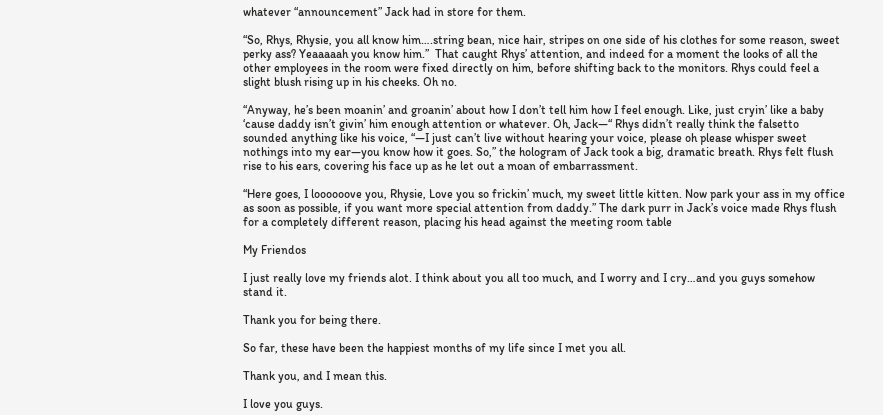whatever “announcement” Jack had in store for them.

“So, Rhys, Rhysie, you all know him….string bean, nice hair, stripes on one side of his clothes for some reason, sweet perky ass? Yeaaaaah you know him.”  That caught Rhys’ attention, and indeed for a moment the looks of all the other employees in the room were fixed directly on him, before shifting back to the monitors. Rhys could feel a slight blush rising up in his cheeks. Oh no.

“Anyway, he’s been moanin’ and groanin’ about how I don’t tell him how I feel enough. Like, just cryin’ like a baby ‘cause daddy isn’t givin’ him enough attention or whatever. Oh, Jack—“ Rhys didn’t really think the falsetto sounded anything like his voice, “—I just can’t live without hearing your voice, please oh please whisper sweet nothings into my ear—you know how it goes. So,” the hologram of Jack took a big, dramatic breath. Rhys felt flush rise to his ears, covering his face up as he let out a moan of embarrassment.

“Here goes, I loooooove you, Rhysie, Love you so frickin’ much, my sweet little kitten. Now park your ass in my office as soon as possible, if you want more special attention from daddy.” The dark purr in Jack’s voice made Rhys flush for a completely different reason, placing his head against the meeting room table

My Friendos

I just really love my friends alot. I think about you all too much, and I worry and I cry…and you guys somehow stand it.

Thank you for being there.

So far, these have been the happiest months of my life since I met you all.

Thank you, and I mean this.

I love you guys.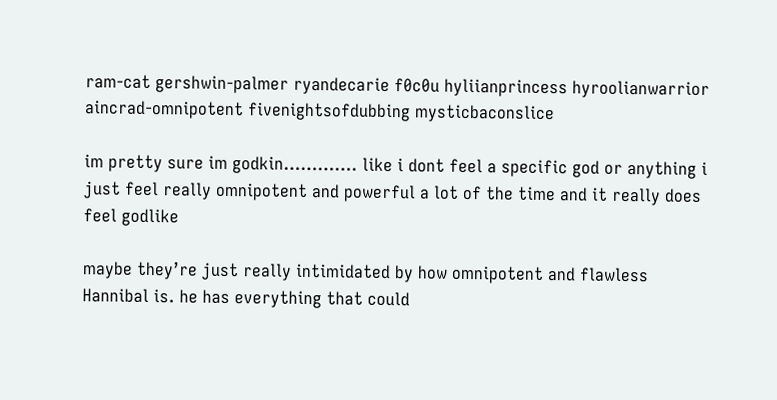ram-cat gershwin-palmer ryandecarie f0c0u hyliianprincess hyroolianwarrior aincrad-omnipotent fivenightsofdubbing mysticbaconslice

im pretty sure im godkin…………. like i dont feel a specific god or anything i just feel really omnipotent and powerful a lot of the time and it really does feel godlike

maybe they’re just really intimidated by how omnipotent and flawless Hannibal is. he has everything that could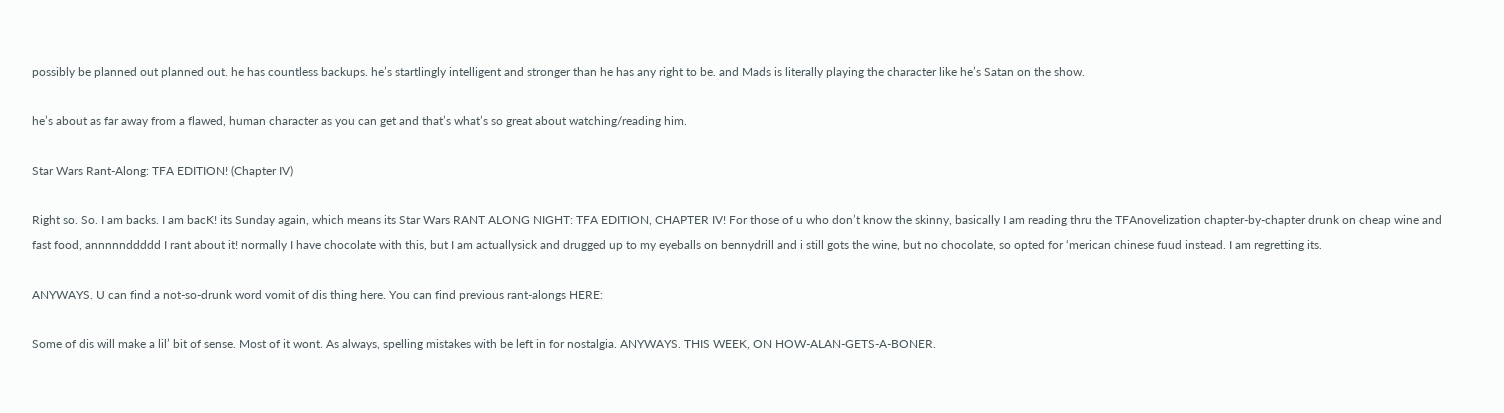possibly be planned out planned out. he has countless backups. he’s startlingly intelligent and stronger than he has any right to be. and Mads is literally playing the character like he’s Satan on the show.

he’s about as far away from a flawed, human character as you can get and that’s what’s so great about watching/reading him.

Star Wars Rant-Along: TFA EDITION! (Chapter IV)

Right so. So. I am backs. I am bacK! its Sunday again, which means its Star Wars RANT ALONG NIGHT: TFA EDITION, CHAPTER IV! For those of u who don’t know the skinny, basically I am reading thru the TFAnovelization chapter-by-chapter drunk on cheap wine and fast food, annnnnddddd I rant about it! normally I have chocolate with this, but I am actuallysick and drugged up to my eyeballs on bennydrill and i still gots the wine, but no chocolate, so opted for ‘merican chinese fuud instead. I am regretting its.

ANYWAYS. U can find a not-so-drunk word vomit of dis thing here. You can find previous rant-alongs HERE:

Some of dis will make a lil’ bit of sense. Most of it wont. As always, spelling mistakes with be left in for nostalgia. ANYWAYS. THIS WEEK, ON HOW-ALAN-GETS-A-BONER.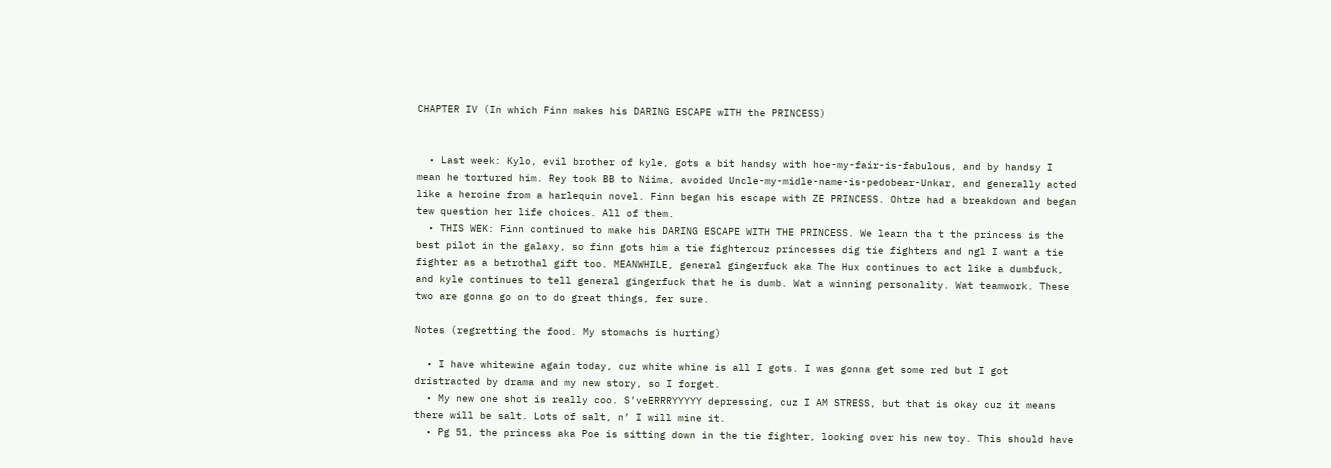CHAPTER IV (In which Finn makes his DARING ESCAPE wITH the PRINCESS)


  • Last week: Kylo, evil brother of kyle, gots a bit handsy with hoe-my-fair-is-fabulous, and by handsy I mean he tortured him. Rey took BB to Niima, avoided Uncle-my-midle-name-is-pedobear-Unkar, and generally acted like a heroine from a harlequin novel. Finn began his escape with ZE PRINCESS. Ohtze had a breakdown and began tew question her life choices. All of them.
  • THIS WEK: Finn continued to make his DARING ESCAPE WITH THE PRINCESS. We learn tha t the princess is the best pilot in the galaxy, so finn gots him a tie fightercuz princesses dig tie fighters and ngl I want a tie fighter as a betrothal gift too. MEANWHILE, general gingerfuck aka The Hux continues to act like a dumbfuck, and kyle continues to tell general gingerfuck that he is dumb. Wat a winning personality. Wat teamwork. These two are gonna go on to do great things, fer sure.

Notes (regretting the food. My stomachs is hurting)

  • I have whitewine again today, cuz white whine is all I gots. I was gonna get some red but I got dristracted by drama and my new story, so I forget.
  • My new one shot is really coo. S’veERRRYYYYY depressing, cuz I AM STRESS, but that is okay cuz it means there will be salt. Lots of salt, n’ I will mine it.
  • Pg 51, the princess aka Poe is sitting down in the tie fighter, looking over his new toy. This should have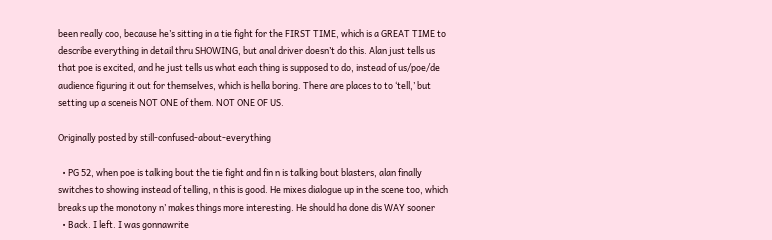been really coo, because he’s sitting in a tie fight for the FIRST TIME, which is a GREAT TIME to describe everything in detail thru SHOWING, but anal driver doesn’t do this. Alan just tells us that poe is excited, and he just tells us what each thing is supposed to do, instead of us/poe/de audience figuring it out for themselves, which is hella boring. There are places to to ‘tell,’ but setting up a sceneis NOT ONE of them. NOT ONE OF US.

Originally posted by still-confused-about-everything

  • PG 52, when poe is talking bout the tie fight and fin n is talking bout blasters, alan finally switches to showing instead of telling, n this is good. He mixes dialogue up in the scene too, which breaks up the monotony n’ makes things more interesting. He should ha done dis WAY sooner
  • Back. I left. I was gonnawrite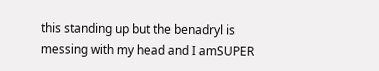this standing up but the benadryl is messing with my head and I amSUPER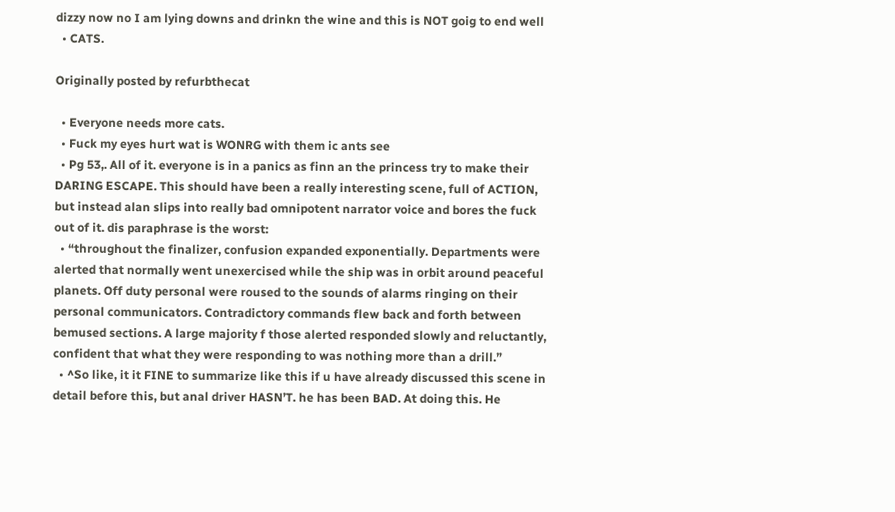dizzy now no I am lying downs and drinkn the wine and this is NOT goig to end well
  • CATS.

Originally posted by refurbthecat

  • Everyone needs more cats.
  • Fuck my eyes hurt wat is WONRG with them ic ants see
  • Pg 53,. All of it. everyone is in a panics as finn an the princess try to make their DARING ESCAPE. This should have been a really interesting scene, full of ACTION, but instead alan slips into really bad omnipotent narrator voice and bores the fuck out of it. dis paraphrase is the worst:
  • “throughout the finalizer, confusion expanded exponentially. Departments were alerted that normally went unexercised while the ship was in orbit around peaceful planets. Off duty personal were roused to the sounds of alarms ringing on their personal communicators. Contradictory commands flew back and forth between bemused sections. A large majority f those alerted responded slowly and reluctantly, confident that what they were responding to was nothing more than a drill.”
  • ^So like, it it FINE to summarize like this if u have already discussed this scene in detail before this, but anal driver HASN’T. he has been BAD. At doing this. He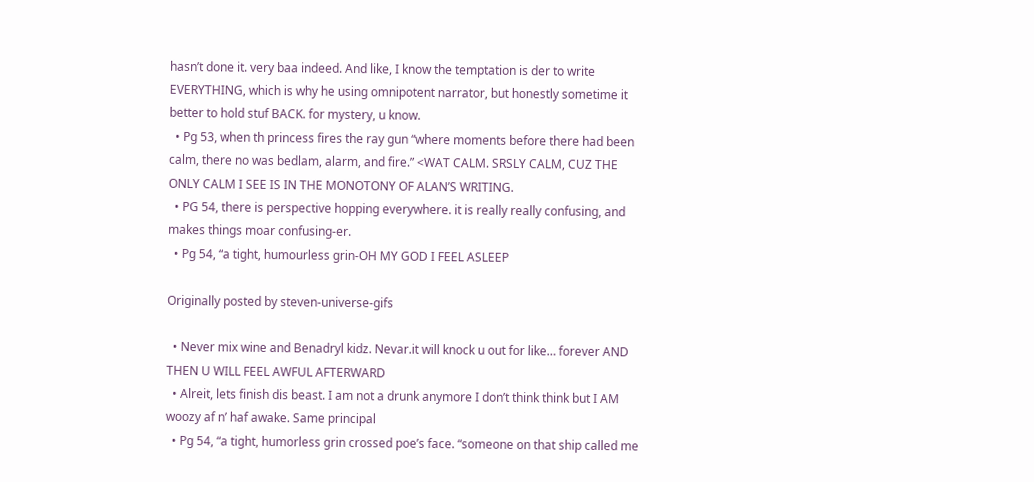hasn’t done it. very baa indeed. And like, I know the temptation is der to write EVERYTHING, which is why he using omnipotent narrator, but honestly sometime it better to hold stuf BACK. for mystery, u know.
  • Pg 53, when th princess fires the ray gun “where moments before there had been calm, there no was bedlam, alarm, and fire.” <WAT CALM. SRSLY CALM, CUZ THE ONLY CALM I SEE IS IN THE MONOTONY OF ALAN’S WRITING.
  • PG 54, there is perspective hopping everywhere. it is really really confusing, and makes things moar confusing-er.
  • Pg 54, “a tight, humourless grin-OH MY GOD I FEEL ASLEEP

Originally posted by steven-universe-gifs

  • Never mix wine and Benadryl kidz. Nevar.it will knock u out for like… forever AND THEN U WILL FEEL AWFUL AFTERWARD
  • Alreit, lets finish dis beast. I am not a drunk anymore I don’t think think but I AM woozy af n’ haf awake. Same principal
  • Pg 54, “a tight, humorless grin crossed poe’s face. “someone on that ship called me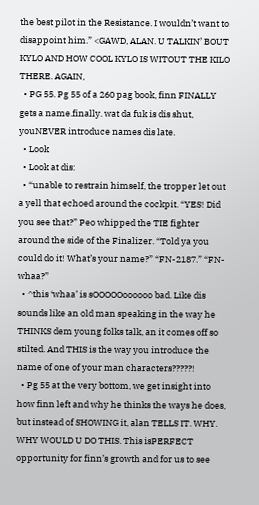the best pilot in the Resistance. I wouldn’t want to disappoint him.” <GAWD, ALAN. U TALKIN’ BOUT KYLO AND HOW COOL KYLO IS WITOUT THE KILO THERE. AGAIN,
  • PG 55. Pg 55 of a 260 pag book, finn FINALLY gets a name.finally. wat da fuk is dis shut, youNEVER introduce names dis late.
  • Look
  • Look at dis:
  • “unable to restrain himself, the tropper let out a yell that echoed around the cockpit. “YES! Did you see that?” Peo whipped the TIE fighter around the side of the Finalizer. “Told ya you could do it! What’s your name?” “FN-2187.” “FN-whaa?”
  • ^this ‘whaa’ is sOOOOOoooooo bad. Like dis sounds like an old man speaking in the way he THINKS dem young folks talk, an it comes off so stilted. And THIS is the way you introduce the name of one of your man characters?????!
  • Pg 55 at the very bottom, we get insight into how finn left and why he thinks the ways he does, but instead of SHOWING it, alan TELLS IT. WHY. WHY WOULD U DO THIS. This isPERFECT opportunity for finn’s growth and for us to see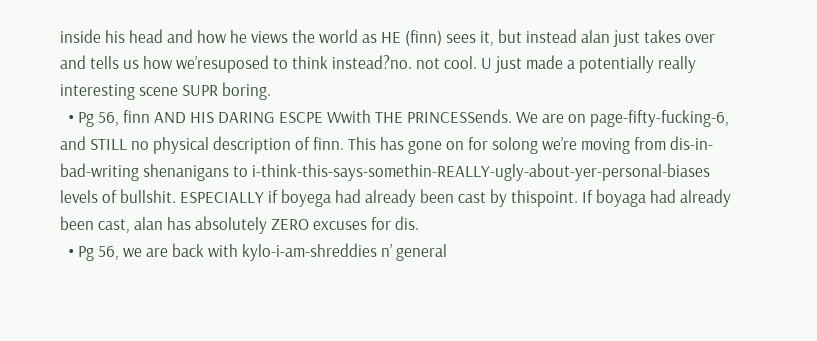inside his head and how he views the world as HE (finn) sees it, but instead alan just takes over and tells us how we’resuposed to think instead?no. not cool. U just made a potentially really interesting scene SUPR boring.
  • Pg 56, finn AND HIS DARING ESCPE Wwith THE PRINCESSends. We are on page-fifty-fucking-6, and STILL no physical description of finn. This has gone on for solong we’re moving from dis-in-bad-writing shenanigans to i-think-this-says-somethin-REALLY-ugly-about-yer-personal-biases levels of bullshit. ESPECIALLY if boyega had already been cast by thispoint. If boyaga had already been cast, alan has absolutely ZERO excuses for dis.
  • Pg 56, we are back with kylo-i-am-shreddies n’ general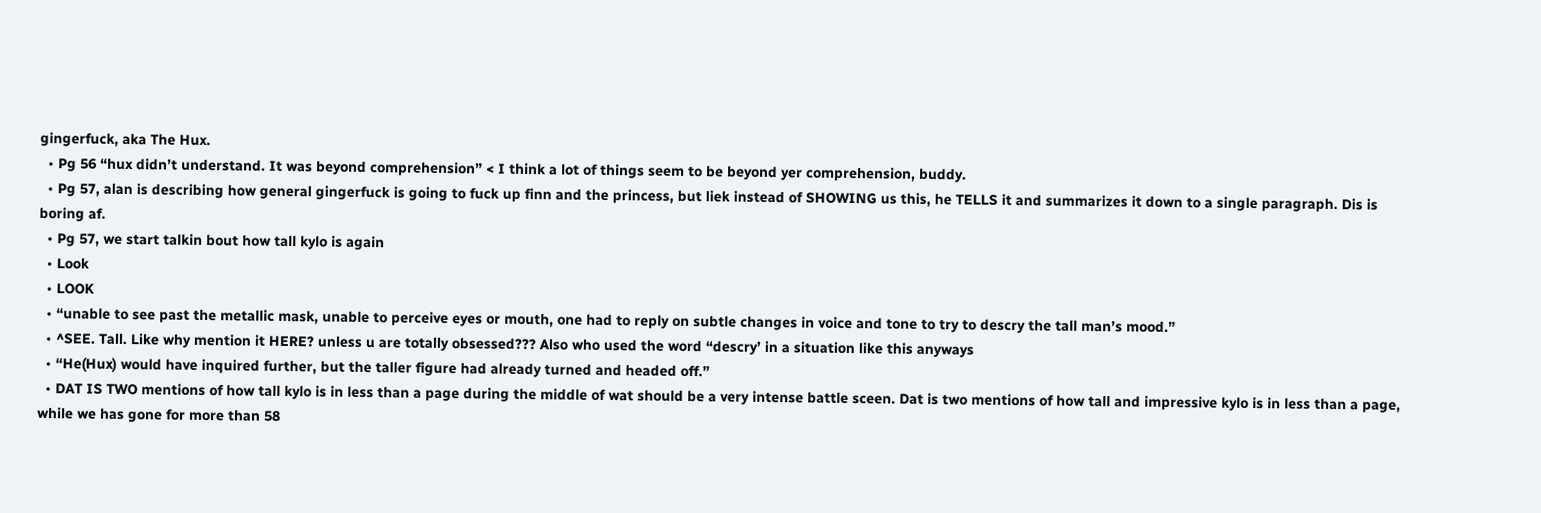gingerfuck, aka The Hux.
  • Pg 56 “hux didn’t understand. It was beyond comprehension” < I think a lot of things seem to be beyond yer comprehension, buddy.
  • Pg 57, alan is describing how general gingerfuck is going to fuck up finn and the princess, but liek instead of SHOWING us this, he TELLS it and summarizes it down to a single paragraph. Dis is boring af.
  • Pg 57, we start talkin bout how tall kylo is again
  • Look
  • LOOK
  • “unable to see past the metallic mask, unable to perceive eyes or mouth, one had to reply on subtle changes in voice and tone to try to descry the tall man’s mood.”
  • ^SEE. Tall. Like why mention it HERE? unless u are totally obsessed??? Also who used the word “descry’ in a situation like this anyways
  • “He(Hux) would have inquired further, but the taller figure had already turned and headed off.”
  • DAT IS TWO mentions of how tall kylo is in less than a page during the middle of wat should be a very intense battle sceen. Dat is two mentions of how tall and impressive kylo is in less than a page, while we has gone for more than 58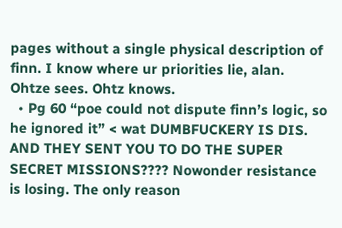pages without a single physical description of finn. I know where ur priorities lie, alan. Ohtze sees. Ohtz knows.
  • Pg 60 “poe could not dispute finn’s logic, so he ignored it” < wat DUMBFUCKERY IS DIS. AND THEY SENT YOU TO DO THE SUPER SECRET MISSIONS???? Nowonder resistance is losing. The only reason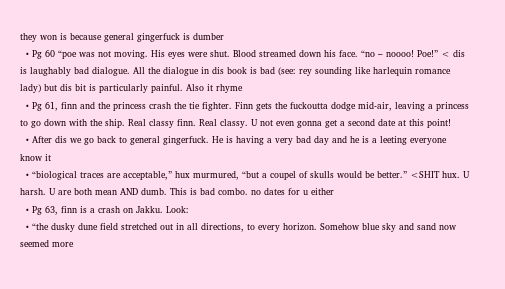they won is because general gingerfuck is dumber
  • Pg 60 “poe was not moving. His eyes were shut. Blood streamed down his face. “no – noooo! Poe!” < dis is laughably bad dialogue. All the dialogue in dis book is bad (see: rey sounding like harlequin romance lady) but dis bit is particularly painful. Also it rhyme
  • Pg 61, finn and the princess crash the tie fighter. Finn gets the fuckoutta dodge mid-air, leaving a princess to go down with the ship. Real classy finn. Real classy. U not even gonna get a second date at this point!
  • After dis we go back to general gingerfuck. He is having a very bad day and he is a leeting everyone know it
  • “biological traces are acceptable,” hux murmured, “but a coupel of skulls would be better.” <SHIT hux. U harsh. U are both mean AND dumb. This is bad combo. no dates for u either
  • Pg 63, finn is a crash on Jakku. Look:
  • “the dusky dune field stretched out in all directions, to every horizon. Somehow blue sky and sand now seemed more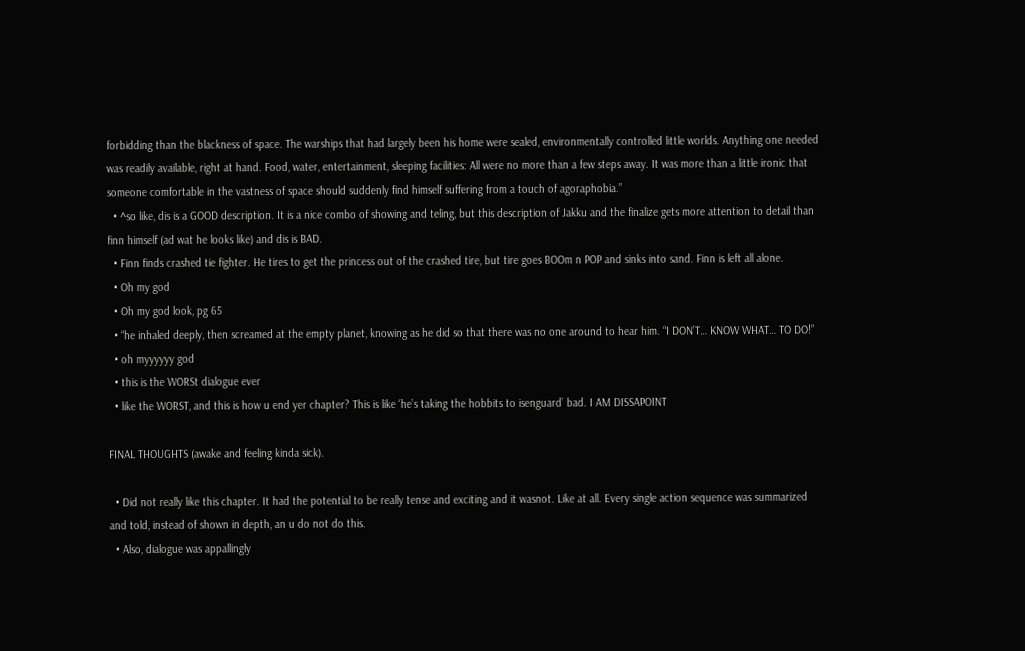forbidding than the blackness of space. The warships that had largely been his home were sealed, environmentally controlled little worlds. Anything one needed was readily available, right at hand. Food, water, entertainment, sleeping facilities: All were no more than a few steps away. It was more than a little ironic that someone comfortable in the vastness of space should suddenly find himself suffering from a touch of agoraphobia.”
  • ^so like, dis is a GOOD description. It is a nice combo of showing and teling, but this description of Jakku and the finalize gets more attention to detail than finn himself (ad wat he looks like) and dis is BAD.
  • Finn finds crashed tie fighter. He tires to get the princess out of the crashed tire, but tire goes BOOm n POP and sinks into sand. Finn is left all alone.
  • Oh my god
  • Oh my god look, pg 65
  • “he inhaled deeply, then screamed at the empty planet, knowing as he did so that there was no one around to hear him. “I DON’T… KNOW WHAT… TO DO!”
  • oh myyyyyy god
  • this is the WORSt dialogue ever
  • like the WORST, and this is how u end yer chapter? This is like ‘he’s taking the hobbits to isenguard’ bad. I AM DISSAPOINT

FINAL THOUGHTS (awake and feeling kinda sick).

  • Did not really like this chapter. It had the potential to be really tense and exciting and it wasnot. Like at all. Every single action sequence was summarized and told, instead of shown in depth, an u do not do this.
  • Also, dialogue was appallingly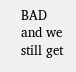BAD and we still get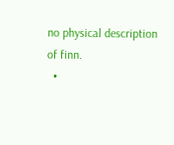no physical description of finn.
  •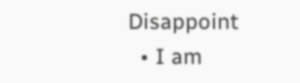Disappoint
  • I am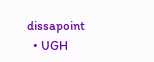dissapoint
  • UGH